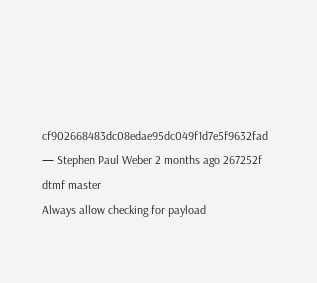cf902668483dc08edae95dc049f1d7e5f9632fad — Stephen Paul Weber 2 months ago 267252f dtmf master
Always allow checking for payload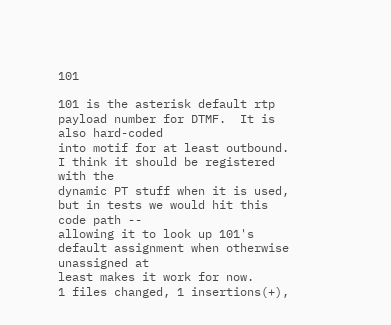101

101 is the asterisk default rtp payload number for DTMF.  It is also hard-coded
into motif for at least outbound.  I think it should be registered with the
dynamic PT stuff when it is used, but in tests we would hit this code path --
allowing it to look up 101's default assignment when otherwise unassigned at
least makes it work for now.
1 files changed, 1 insertions(+),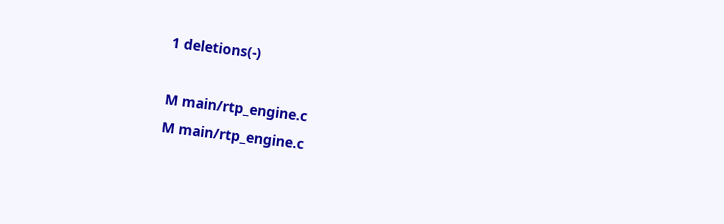1 deletions(-)

M main/rtp_engine.c
M main/rtp_engine.c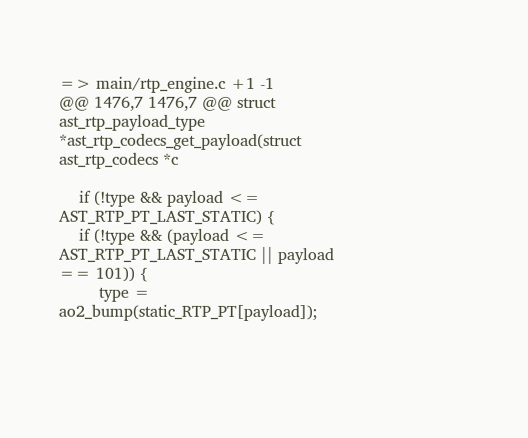=> main/rtp_engine.c +1 -1
@@ 1476,7 1476,7 @@ struct ast_rtp_payload_type *ast_rtp_codecs_get_payload(struct ast_rtp_codecs *c

    if (!type && payload <= AST_RTP_PT_LAST_STATIC) {
    if (!type && (payload <= AST_RTP_PT_LAST_STATIC || payload == 101)) {
        type = ao2_bump(static_RTP_PT[payload]);